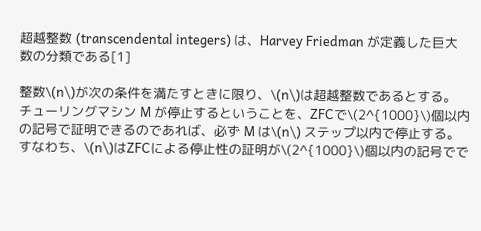超越整数 (transcendental integers) は、Harvey Friedman が定義した巨大数の分類である[1]

整数\(n\)が次の条件を満たすときに限り、\(n\)は超越整数であるとする。 チューリングマシン M が停止するということを、ZFCで\(2^{1000}\)個以内の記号で証明できるのであれば、必ず M は\(n\) ステップ以内で停止する。すなわち、\(n\)はZFCによる停止性の証明が\(2^{1000}\)個以内の記号でで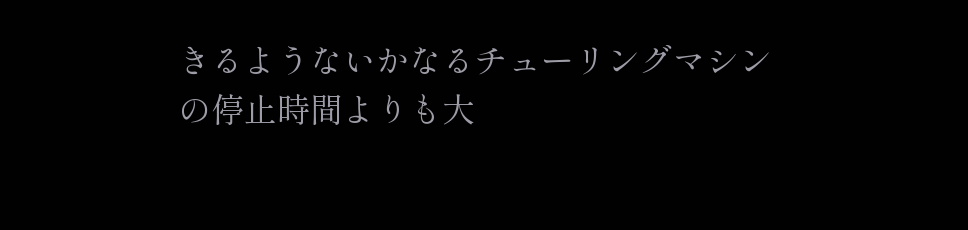きるようないかなるチューリングマシンの停止時間よりも大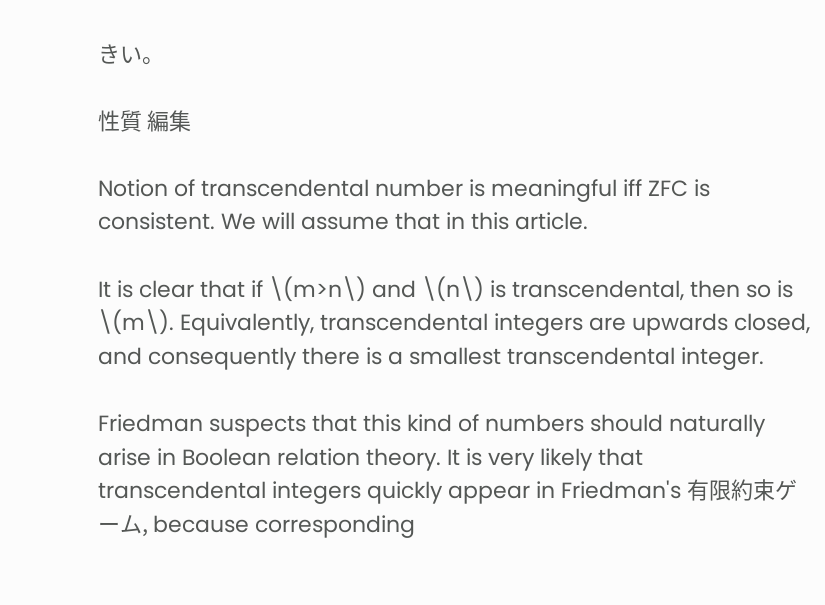きい。

性質 編集

Notion of transcendental number is meaningful iff ZFC is consistent. We will assume that in this article.

It is clear that if \(m>n\) and \(n\) is transcendental, then so is \(m\). Equivalently, transcendental integers are upwards closed, and consequently there is a smallest transcendental integer.

Friedman suspects that this kind of numbers should naturally arise in Boolean relation theory. It is very likely that transcendental integers quickly appear in Friedman's 有限約束ゲーム, because corresponding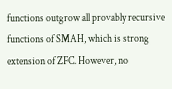functions outgrow all provably recursive functions of SMAH, which is strong extension of ZFC. However, no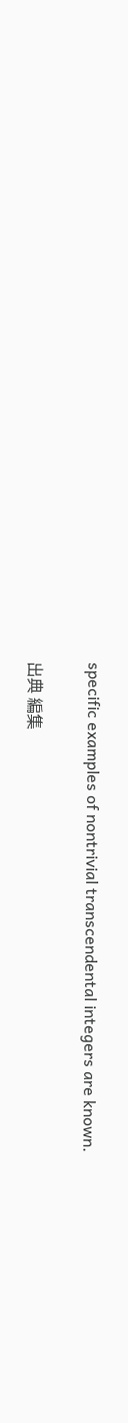specific examples of nontrivial transcendental integers are known.

出典 編集